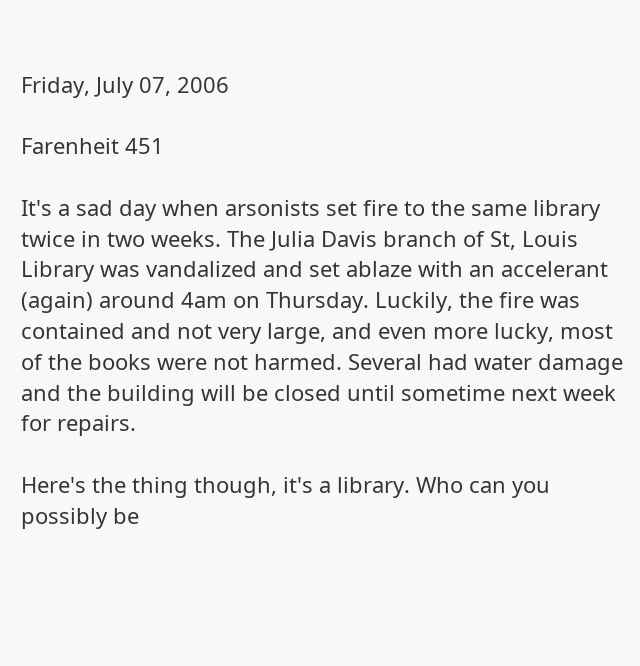Friday, July 07, 2006

Farenheit 451

It's a sad day when arsonists set fire to the same library twice in two weeks. The Julia Davis branch of St, Louis Library was vandalized and set ablaze with an accelerant (again) around 4am on Thursday. Luckily, the fire was contained and not very large, and even more lucky, most of the books were not harmed. Several had water damage and the building will be closed until sometime next week for repairs.

Here's the thing though, it's a library. Who can you possibly be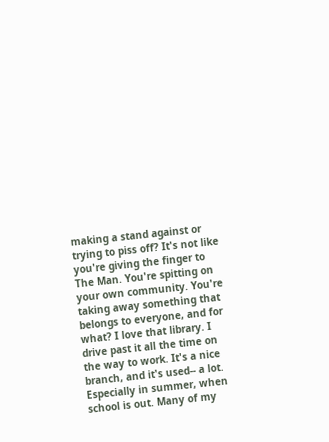making a stand against or trying to piss off? It's not like you're giving the finger to The Man. You're spitting on your own community. You're taking away something that belongs to everyone, and for what? I love that library. I drive past it all the time on the way to work. It's a nice branch, and it's used-- a lot. Especially in summer, when school is out. Many of my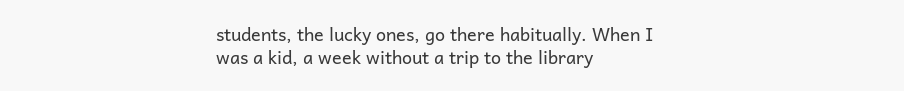students, the lucky ones, go there habitually. When I was a kid, a week without a trip to the library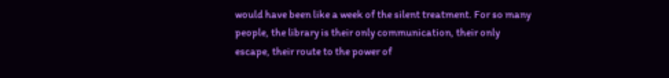would have been like a week of the silent treatment. For so many people, the library is their only communication, their only escape, their route to the power of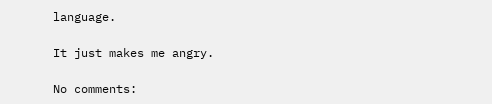language.

It just makes me angry.

No comments: